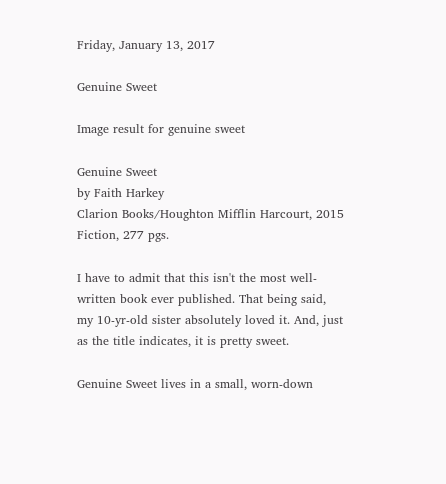Friday, January 13, 2017

Genuine Sweet

Image result for genuine sweet

Genuine Sweet
by Faith Harkey
Clarion Books/Houghton Mifflin Harcourt, 2015
Fiction, 277 pgs.

I have to admit that this isn't the most well-written book ever published. That being said, my 10-yr-old sister absolutely loved it. And, just as the title indicates, it is pretty sweet.

Genuine Sweet lives in a small, worn-down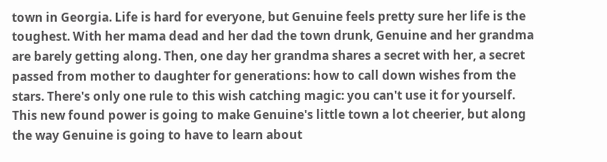town in Georgia. Life is hard for everyone, but Genuine feels pretty sure her life is the toughest. With her mama dead and her dad the town drunk, Genuine and her grandma are barely getting along. Then, one day her grandma shares a secret with her, a secret passed from mother to daughter for generations: how to call down wishes from the stars. There's only one rule to this wish catching magic: you can't use it for yourself. This new found power is going to make Genuine's little town a lot cheerier, but along the way Genuine is going to have to learn about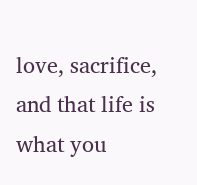love, sacrifice, and that life is what you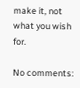make it, not what you wish for.

No comments: